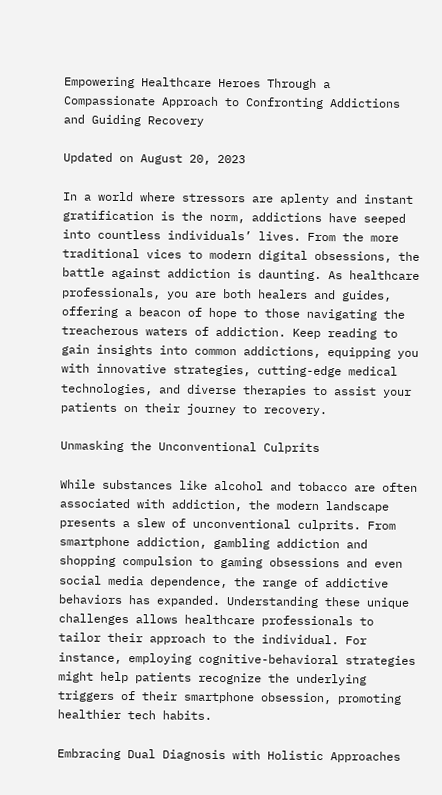Empowering Healthcare Heroes Through a Compassionate Approach to Confronting Addictions and Guiding Recovery

Updated on August 20, 2023

In a world where stressors are aplenty and instant gratification is the norm, addictions have seeped into countless individuals’ lives. From the more traditional vices to modern digital obsessions, the battle against addiction is daunting. As healthcare professionals, you are both healers and guides, offering a beacon of hope to those navigating the treacherous waters of addiction. Keep reading to gain insights into common addictions, equipping you with innovative strategies, cutting-edge medical technologies, and diverse therapies to assist your patients on their journey to recovery.

Unmasking the Unconventional Culprits

While substances like alcohol and tobacco are often associated with addiction, the modern landscape presents a slew of unconventional culprits. From smartphone addiction, gambling addiction and shopping compulsion to gaming obsessions and even social media dependence, the range of addictive behaviors has expanded. Understanding these unique challenges allows healthcare professionals to tailor their approach to the individual. For instance, employing cognitive-behavioral strategies might help patients recognize the underlying triggers of their smartphone obsession, promoting healthier tech habits.

Embracing Dual Diagnosis with Holistic Approaches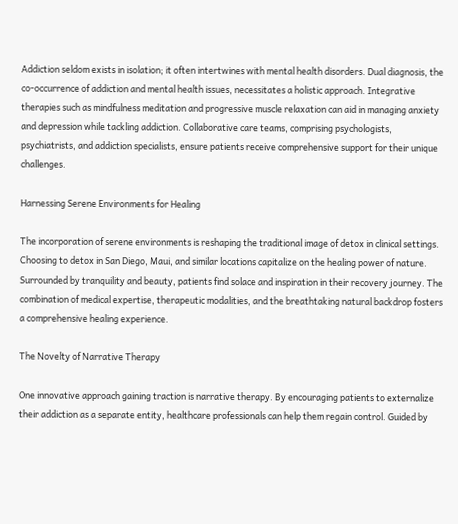Addiction seldom exists in isolation; it often intertwines with mental health disorders. Dual diagnosis, the co-occurrence of addiction and mental health issues, necessitates a holistic approach. Integrative therapies such as mindfulness meditation and progressive muscle relaxation can aid in managing anxiety and depression while tackling addiction. Collaborative care teams, comprising psychologists, psychiatrists, and addiction specialists, ensure patients receive comprehensive support for their unique challenges.

Harnessing Serene Environments for Healing

The incorporation of serene environments is reshaping the traditional image of detox in clinical settings. Choosing to detox in San Diego, Maui, and similar locations capitalize on the healing power of nature. Surrounded by tranquility and beauty, patients find solace and inspiration in their recovery journey. The combination of medical expertise, therapeutic modalities, and the breathtaking natural backdrop fosters a comprehensive healing experience.

The Novelty of Narrative Therapy

One innovative approach gaining traction is narrative therapy. By encouraging patients to externalize their addiction as a separate entity, healthcare professionals can help them regain control. Guided by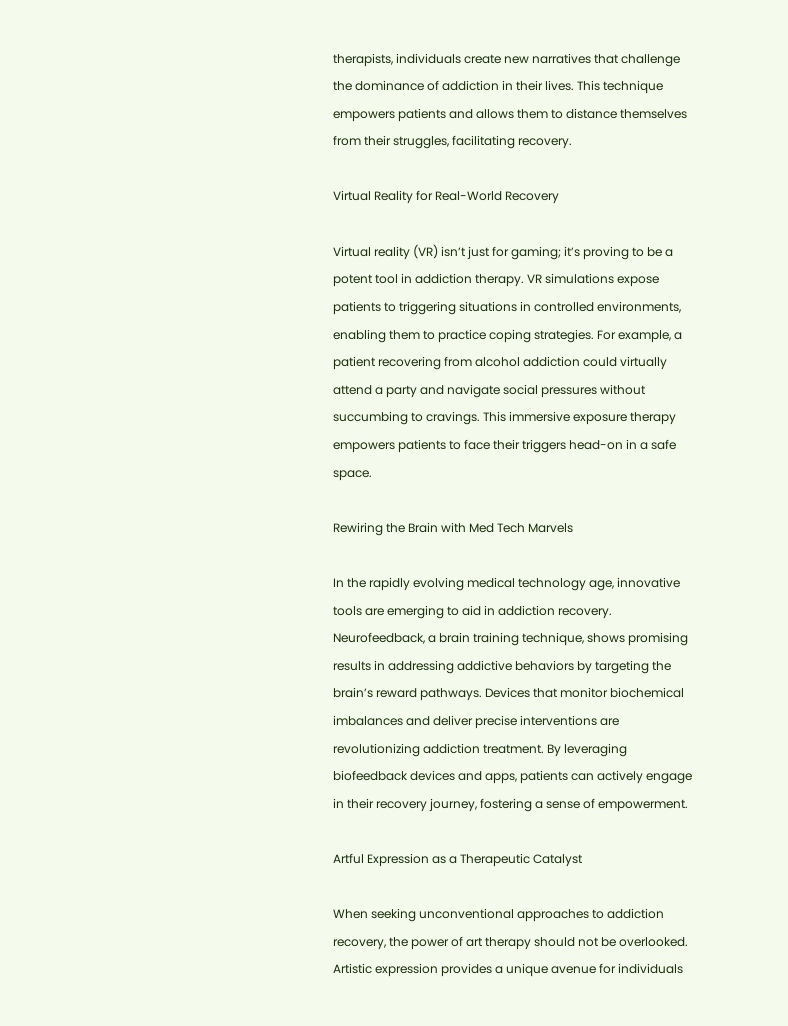therapists, individuals create new narratives that challenge the dominance of addiction in their lives. This technique empowers patients and allows them to distance themselves from their struggles, facilitating recovery.

Virtual Reality for Real-World Recovery

Virtual reality (VR) isn’t just for gaming; it’s proving to be a potent tool in addiction therapy. VR simulations expose patients to triggering situations in controlled environments, enabling them to practice coping strategies. For example, a patient recovering from alcohol addiction could virtually attend a party and navigate social pressures without succumbing to cravings. This immersive exposure therapy empowers patients to face their triggers head-on in a safe space.

Rewiring the Brain with Med Tech Marvels

In the rapidly evolving medical technology age, innovative tools are emerging to aid in addiction recovery. Neurofeedback, a brain training technique, shows promising results in addressing addictive behaviors by targeting the brain’s reward pathways. Devices that monitor biochemical imbalances and deliver precise interventions are revolutionizing addiction treatment. By leveraging biofeedback devices and apps, patients can actively engage in their recovery journey, fostering a sense of empowerment.

Artful Expression as a Therapeutic Catalyst

When seeking unconventional approaches to addiction recovery, the power of art therapy should not be overlooked. Artistic expression provides a unique avenue for individuals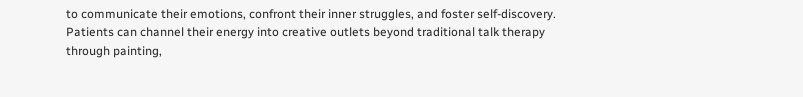to communicate their emotions, confront their inner struggles, and foster self-discovery. Patients can channel their energy into creative outlets beyond traditional talk therapy through painting,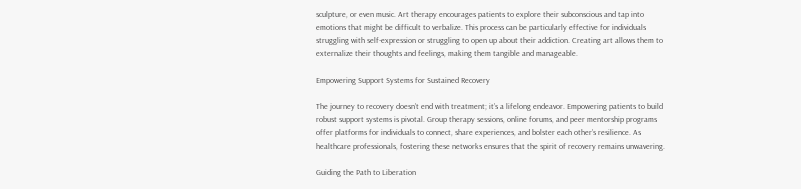sculpture, or even music. Art therapy encourages patients to explore their subconscious and tap into emotions that might be difficult to verbalize. This process can be particularly effective for individuals struggling with self-expression or struggling to open up about their addiction. Creating art allows them to externalize their thoughts and feelings, making them tangible and manageable.

Empowering Support Systems for Sustained Recovery

The journey to recovery doesn’t end with treatment; it’s a lifelong endeavor. Empowering patients to build robust support systems is pivotal. Group therapy sessions, online forums, and peer mentorship programs offer platforms for individuals to connect, share experiences, and bolster each other’s resilience. As healthcare professionals, fostering these networks ensures that the spirit of recovery remains unwavering.

Guiding the Path to Liberation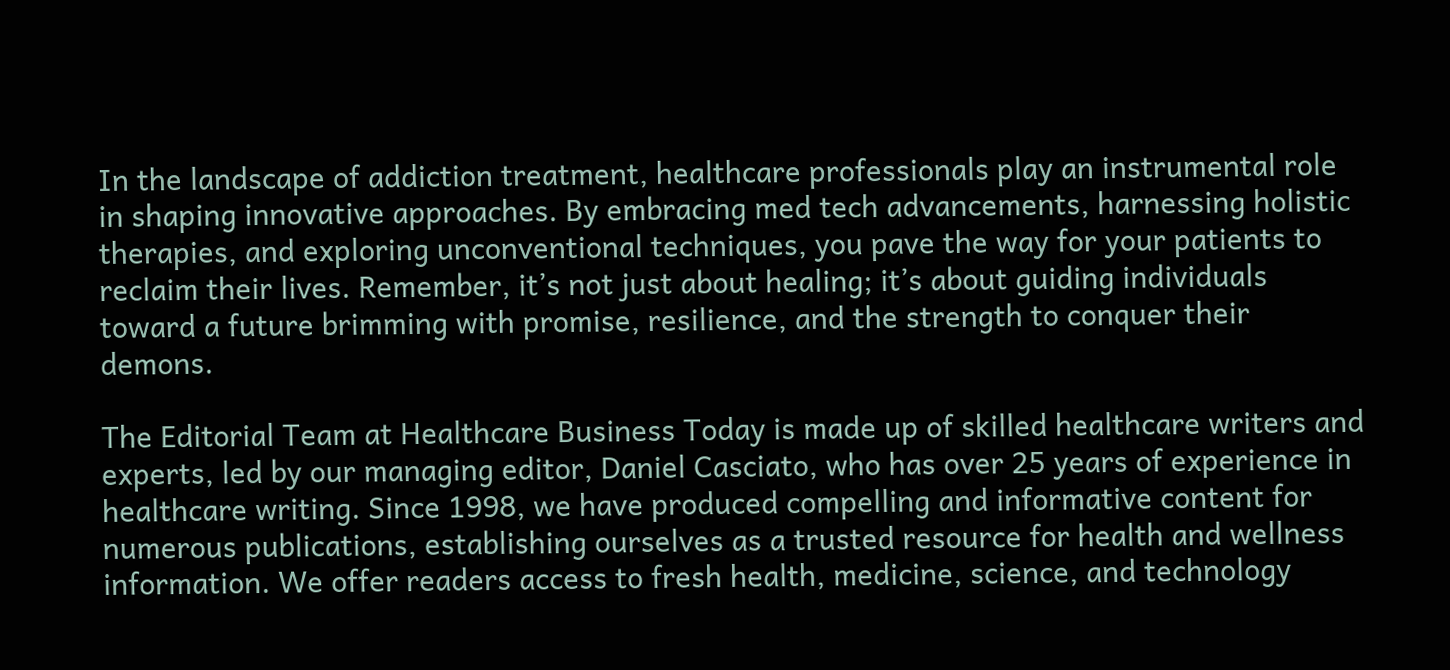In the landscape of addiction treatment, healthcare professionals play an instrumental role in shaping innovative approaches. By embracing med tech advancements, harnessing holistic therapies, and exploring unconventional techniques, you pave the way for your patients to reclaim their lives. Remember, it’s not just about healing; it’s about guiding individuals toward a future brimming with promise, resilience, and the strength to conquer their demons.

The Editorial Team at Healthcare Business Today is made up of skilled healthcare writers and experts, led by our managing editor, Daniel Casciato, who has over 25 years of experience in healthcare writing. Since 1998, we have produced compelling and informative content for numerous publications, establishing ourselves as a trusted resource for health and wellness information. We offer readers access to fresh health, medicine, science, and technology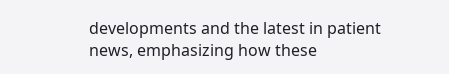developments and the latest in patient news, emphasizing how these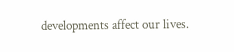developments affect our lives.